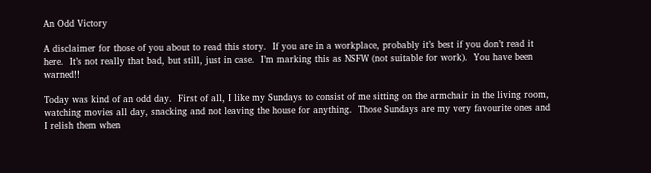An Odd Victory

A disclaimer for those of you about to read this story.  If you are in a workplace, probably it’s best if you don’t read it here.  It’s not really that bad, but still, just in case.  I’m marking this as NSFW (not suitable for work).  You have been warned!!

Today was kind of an odd day.  First of all, I like my Sundays to consist of me sitting on the armchair in the living room, watching movies all day, snacking and not leaving the house for anything.  Those Sundays are my very favourite ones and I relish them when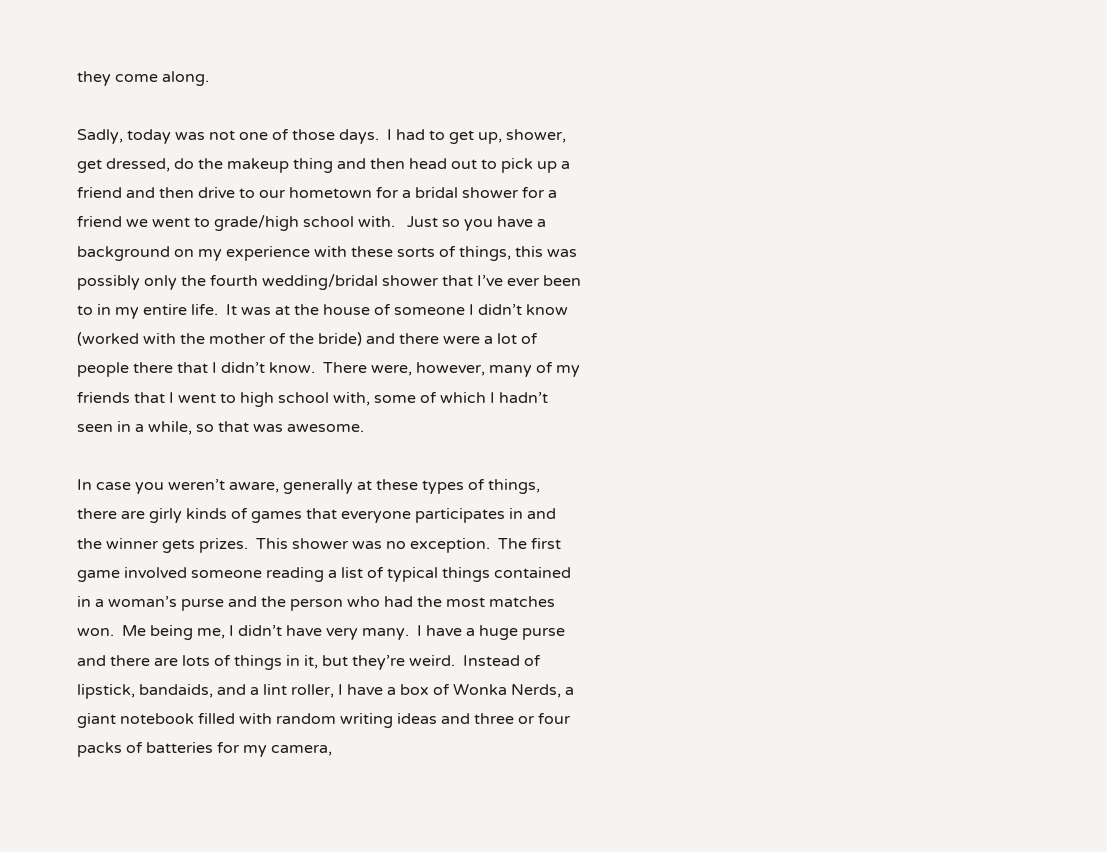they come along.

Sadly, today was not one of those days.  I had to get up, shower, get dressed, do the makeup thing and then head out to pick up a friend and then drive to our hometown for a bridal shower for a friend we went to grade/high school with.   Just so you have a background on my experience with these sorts of things, this was possibly only the fourth wedding/bridal shower that I’ve ever been to in my entire life.  It was at the house of someone I didn’t know (worked with the mother of the bride) and there were a lot of people there that I didn’t know.  There were, however, many of my friends that I went to high school with, some of which I hadn’t seen in a while, so that was awesome.

In case you weren’t aware, generally at these types of things, there are girly kinds of games that everyone participates in and the winner gets prizes.  This shower was no exception.  The first game involved someone reading a list of typical things contained in a woman’s purse and the person who had the most matches won.  Me being me, I didn’t have very many.  I have a huge purse and there are lots of things in it, but they’re weird.  Instead of lipstick, bandaids, and a lint roller, I have a box of Wonka Nerds, a giant notebook filled with random writing ideas and three or four packs of batteries for my camera,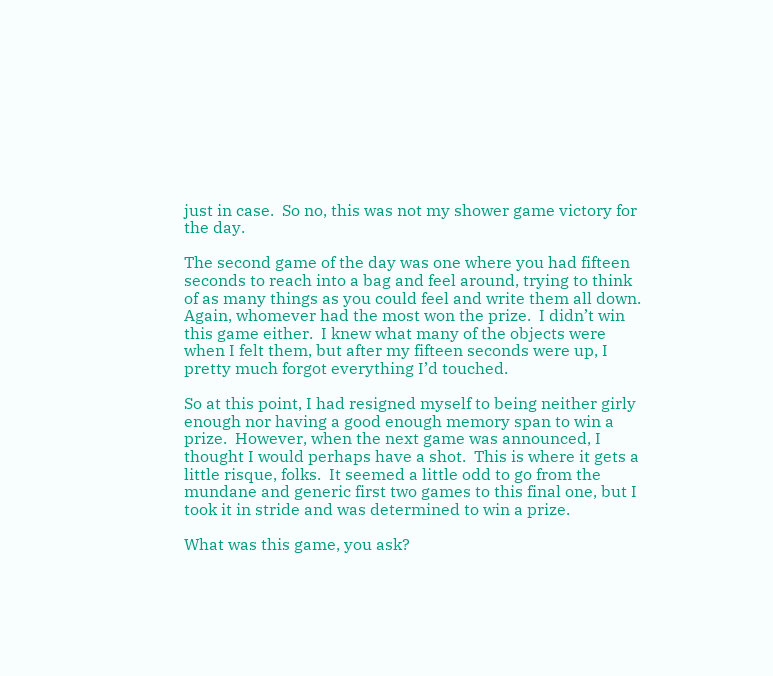just in case.  So no, this was not my shower game victory for the day.

The second game of the day was one where you had fifteen seconds to reach into a bag and feel around, trying to think of as many things as you could feel and write them all down.  Again, whomever had the most won the prize.  I didn’t win this game either.  I knew what many of the objects were when I felt them, but after my fifteen seconds were up, I pretty much forgot everything I’d touched.

So at this point, I had resigned myself to being neither girly enough nor having a good enough memory span to win a prize.  However, when the next game was announced, I thought I would perhaps have a shot.  This is where it gets a little risque, folks.  It seemed a little odd to go from the mundane and generic first two games to this final one, but I took it in stride and was determined to win a prize.

What was this game, you ask?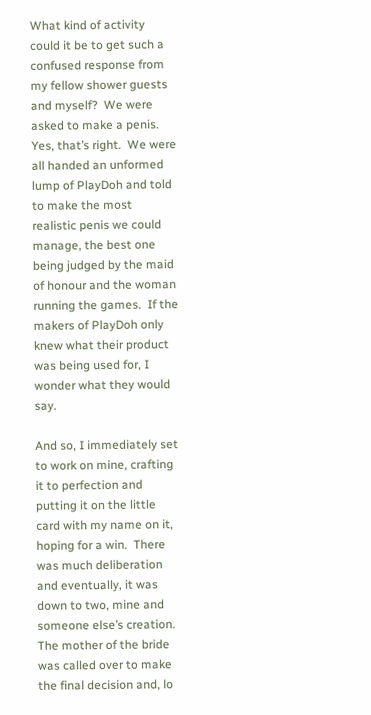What kind of activity could it be to get such a confused response from my fellow shower guests and myself?  We were asked to make a penis.  Yes, that’s right.  We were all handed an unformed lump of PlayDoh and told to make the most realistic penis we could manage, the best one being judged by the maid of honour and the woman running the games.  If the makers of PlayDoh only knew what their product was being used for, I wonder what they would say.

And so, I immediately set to work on mine, crafting it to perfection and putting it on the little card with my name on it, hoping for a win.  There was much deliberation and eventually, it was down to two, mine and someone else’s creation.  The mother of the bride was called over to make the final decision and, lo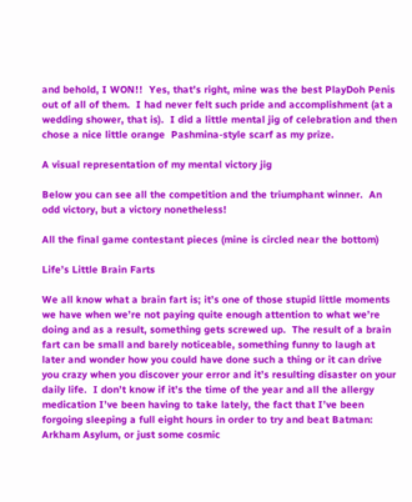and behold, I WON!!  Yes, that’s right, mine was the best PlayDoh Penis out of all of them.  I had never felt such pride and accomplishment (at a wedding shower, that is).  I did a little mental jig of celebration and then chose a nice little orange  Pashmina-style scarf as my prize.

A visual representation of my mental victory jig

Below you can see all the competition and the triumphant winner.  An odd victory, but a victory nonetheless!

All the final game contestant pieces (mine is circled near the bottom)

Life’s Little Brain Farts

We all know what a brain fart is; it’s one of those stupid little moments we have when we’re not paying quite enough attention to what we’re doing and as a result, something gets screwed up.  The result of a brain fart can be small and barely noticeable, something funny to laugh at later and wonder how you could have done such a thing or it can drive you crazy when you discover your error and it’s resulting disaster on your daily life.  I don’t know if it’s the time of the year and all the allergy medication I’ve been having to take lately, the fact that I’ve been forgoing sleeping a full eight hours in order to try and beat Batman: Arkham Asylum, or just some cosmic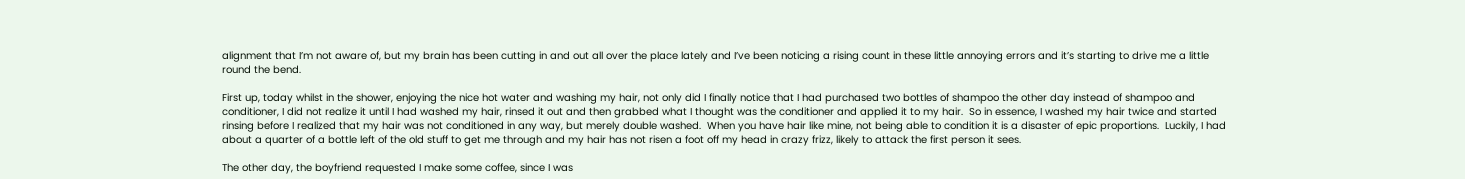alignment that I’m not aware of, but my brain has been cutting in and out all over the place lately and I’ve been noticing a rising count in these little annoying errors and it’s starting to drive me a little round the bend.

First up, today whilst in the shower, enjoying the nice hot water and washing my hair, not only did I finally notice that I had purchased two bottles of shampoo the other day instead of shampoo and conditioner, I did not realize it until I had washed my hair, rinsed it out and then grabbed what I thought was the conditioner and applied it to my hair.  So in essence, I washed my hair twice and started rinsing before I realized that my hair was not conditioned in any way, but merely double washed.  When you have hair like mine, not being able to condition it is a disaster of epic proportions.  Luckily, I had about a quarter of a bottle left of the old stuff to get me through and my hair has not risen a foot off my head in crazy frizz, likely to attack the first person it sees.

The other day, the boyfriend requested I make some coffee, since I was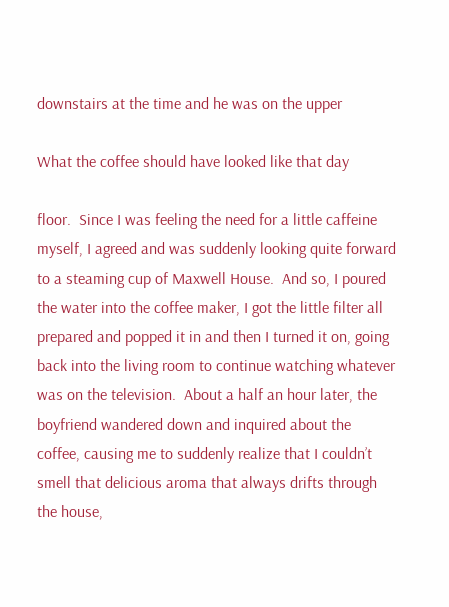downstairs at the time and he was on the upper

What the coffee should have looked like that day

floor.  Since I was feeling the need for a little caffeine myself, I agreed and was suddenly looking quite forward to a steaming cup of Maxwell House.  And so, I poured the water into the coffee maker, I got the little filter all prepared and popped it in and then I turned it on, going back into the living room to continue watching whatever was on the television.  About a half an hour later, the boyfriend wandered down and inquired about the coffee, causing me to suddenly realize that I couldn’t smell that delicious aroma that always drifts through the house,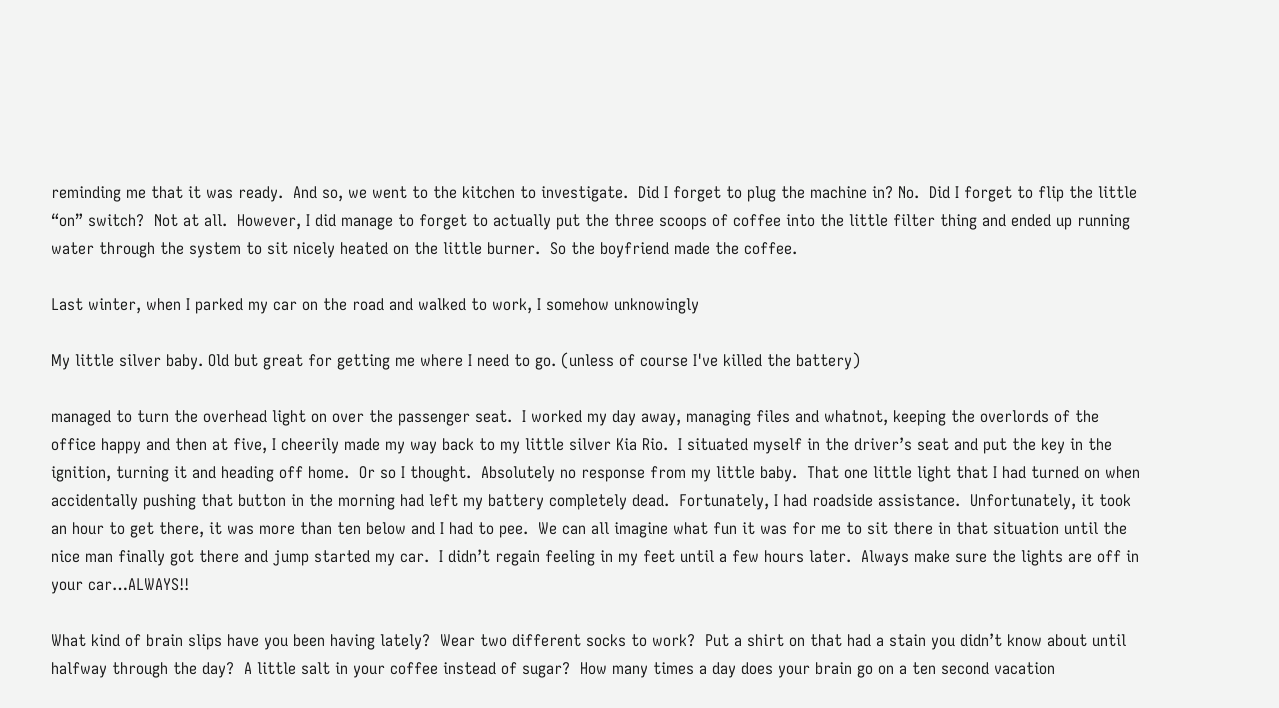reminding me that it was ready.  And so, we went to the kitchen to investigate.  Did I forget to plug the machine in? No.  Did I forget to flip the little “on” switch?  Not at all.  However, I did manage to forget to actually put the three scoops of coffee into the little filter thing and ended up running water through the system to sit nicely heated on the little burner.  So the boyfriend made the coffee.

Last winter, when I parked my car on the road and walked to work, I somehow unknowingly

My little silver baby. Old but great for getting me where I need to go. (unless of course I've killed the battery)

managed to turn the overhead light on over the passenger seat.  I worked my day away, managing files and whatnot, keeping the overlords of the office happy and then at five, I cheerily made my way back to my little silver Kia Rio.  I situated myself in the driver’s seat and put the key in the ignition, turning it and heading off home.  Or so I thought.  Absolutely no response from my little baby.  That one little light that I had turned on when accidentally pushing that button in the morning had left my battery completely dead.  Fortunately, I had roadside assistance.  Unfortunately, it took an hour to get there, it was more than ten below and I had to pee.  We can all imagine what fun it was for me to sit there in that situation until the nice man finally got there and jump started my car.  I didn’t regain feeling in my feet until a few hours later.  Always make sure the lights are off in your car…ALWAYS!!

What kind of brain slips have you been having lately?  Wear two different socks to work?  Put a shirt on that had a stain you didn’t know about until halfway through the day?  A little salt in your coffee instead of sugar?  How many times a day does your brain go on a ten second vacation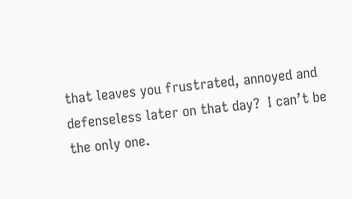that leaves you frustrated, annoyed and defenseless later on that day?  I can’t be the only one.